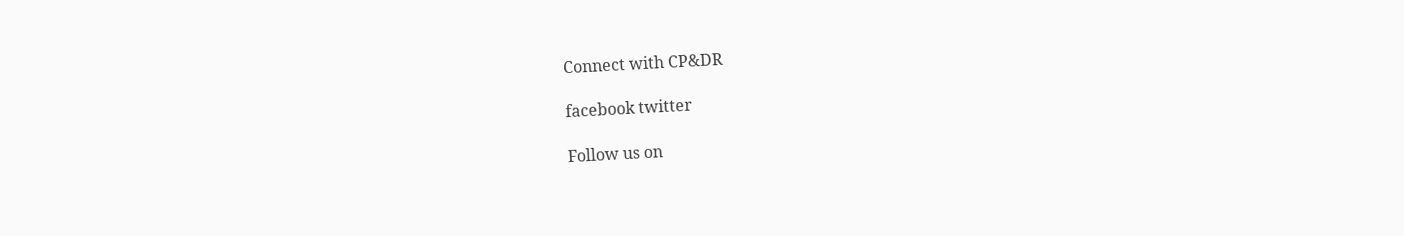Connect with CP&DR

facebook twitter

Follow us on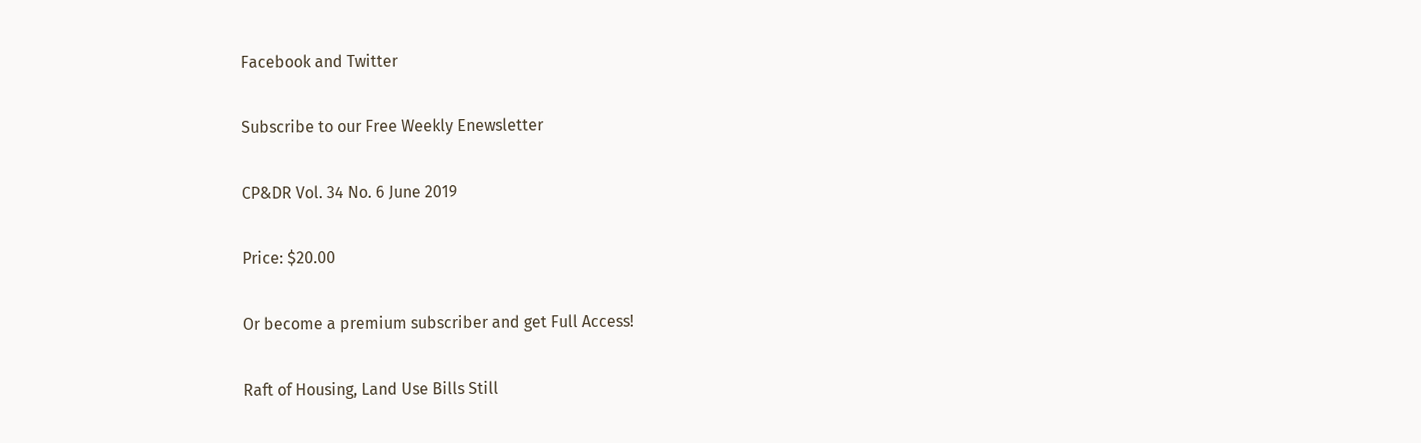Facebook and Twitter

Subscribe to our Free Weekly Enewsletter

CP&DR Vol. 34 No. 6 June 2019

Price: $20.00

Or become a premium subscriber and get Full Access!

Raft of Housing, Land Use Bills Still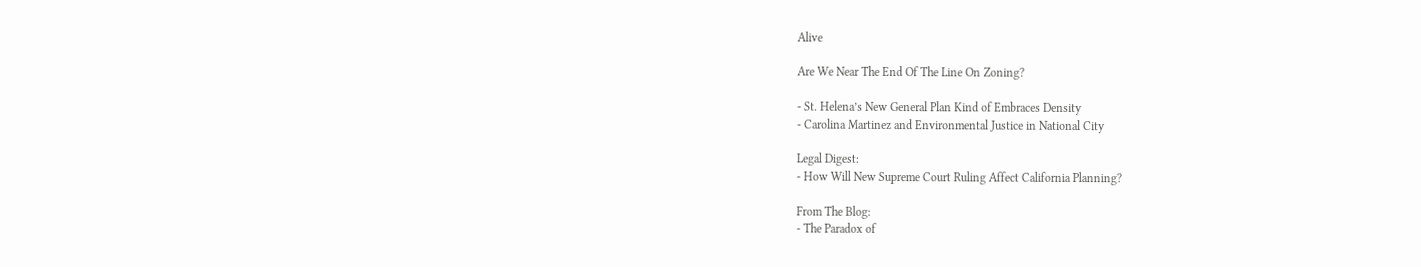Alive

Are We Near The End Of The Line On Zoning?

- St. Helena’s New General Plan Kind of Embraces Density
- Carolina Martinez and Environmental Justice in National City

Legal Digest:
- How Will New Supreme Court Ruling Affect California Planning?

From The Blog:
- The Paradox of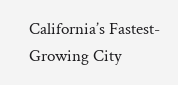California’s Fastest-Growing City